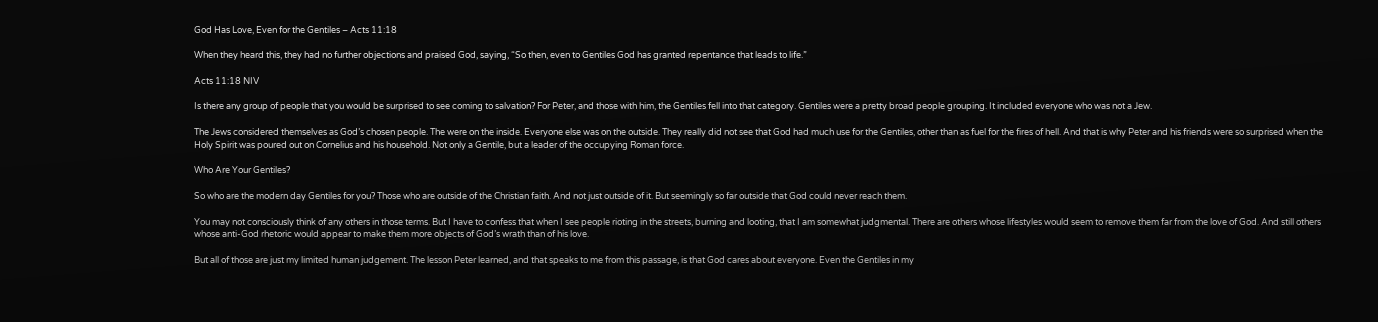God Has Love, Even for the Gentiles – Acts 11:18

When they heard this, they had no further objections and praised God, saying, “So then, even to Gentiles God has granted repentance that leads to life.”

Acts 11:18 NIV

Is there any group of people that you would be surprised to see coming to salvation? For Peter, and those with him, the Gentiles fell into that category. Gentiles were a pretty broad people grouping. It included everyone who was not a Jew.

The Jews considered themselves as God’s chosen people. The were on the inside. Everyone else was on the outside. They really did not see that God had much use for the Gentiles, other than as fuel for the fires of hell. And that is why Peter and his friends were so surprised when the Holy Spirit was poured out on Cornelius and his household. Not only a Gentile, but a leader of the occupying Roman force.

Who Are Your Gentiles?

So who are the modern day Gentiles for you? Those who are outside of the Christian faith. And not just outside of it. But seemingly so far outside that God could never reach them.

You may not consciously think of any others in those terms. But I have to confess that when I see people rioting in the streets, burning and looting, that I am somewhat judgmental. There are others whose lifestyles would seem to remove them far from the love of God. And still others whose anti-God rhetoric would appear to make them more objects of God’s wrath than of his love.

But all of those are just my limited human judgement. The lesson Peter learned, and that speaks to me from this passage, is that God cares about everyone. Even the Gentiles in my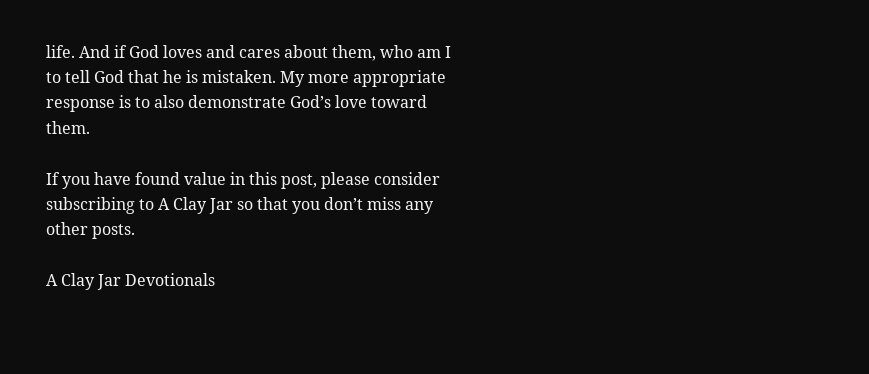life. And if God loves and cares about them, who am I to tell God that he is mistaken. My more appropriate response is to also demonstrate God’s love toward them.

If you have found value in this post, please consider subscribing to A Clay Jar so that you don’t miss any other posts.

A Clay Jar Devotionals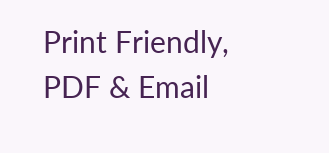Print Friendly, PDF & Email